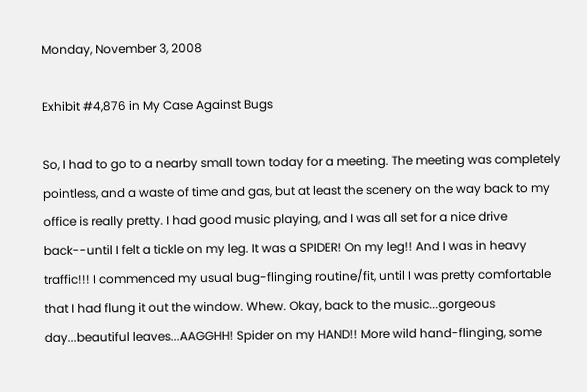Monday, November 3, 2008

Exhibit #4,876 in My Case Against Bugs

So, I had to go to a nearby small town today for a meeting. The meeting was completely pointless, and a waste of time and gas, but at least the scenery on the way back to my office is really pretty. I had good music playing, and I was all set for a nice drive back--until I felt a tickle on my leg. It was a SPIDER! On my leg!! And I was in heavy traffic!!! I commenced my usual bug-flinging routine/fit, until I was pretty comfortable that I had flung it out the window. Whew. Okay, back to the music...gorgeous day...beautiful leaves...AAGGHH! Spider on my HAND!! More wild hand-flinging, some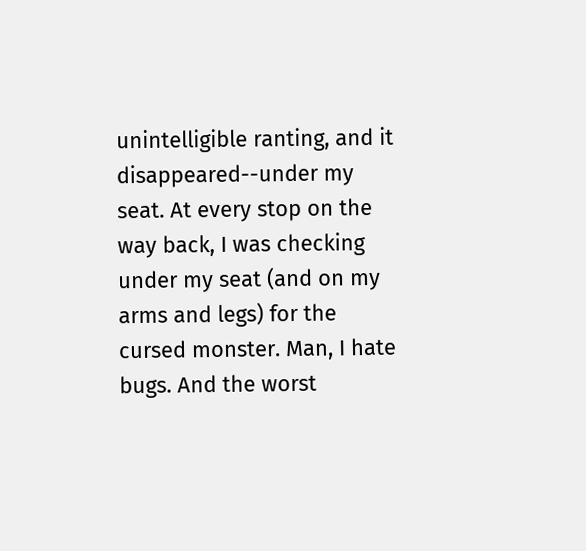unintelligible ranting, and it disappeared--under my seat. At every stop on the way back, I was checking under my seat (and on my arms and legs) for the cursed monster. Man, I hate bugs. And the worst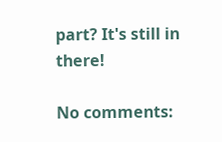part? It's still in there!

No comments: